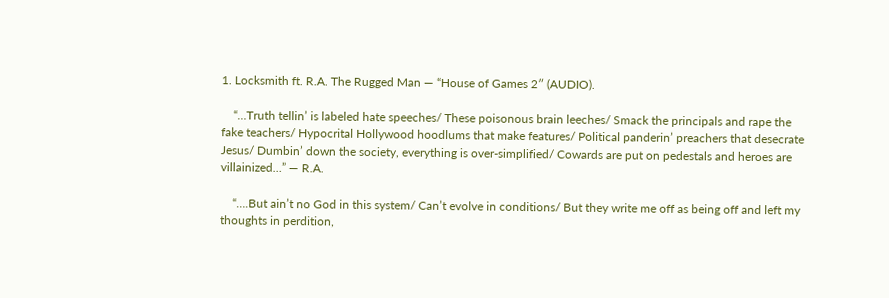1. Locksmith ft. R.A. The Rugged Man — “House of Games 2″ (AUDIO).

    “…Truth tellin’ is labeled hate speeches/ These poisonous brain leeches/ Smack the principals and rape the fake teachers/ Hypocrital Hollywood hoodlums that make features/ Political panderin’ preachers that desecrate Jesus/ Dumbin’ down the society, everything is over-simplified/ Cowards are put on pedestals and heroes are villainized…” — R.A.

    “….But ain’t no God in this system/ Can’t evolve in conditions/ But they write me off as being off and left my thoughts in perdition,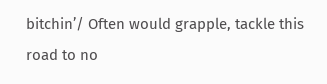bitchin’/ Often would grapple, tackle this road to no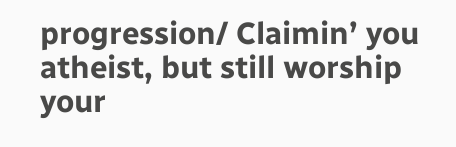progression/ Claimin’ you atheist, but still worship your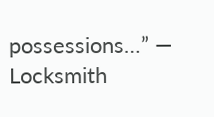possessions…” — Locksmith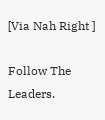[Via Nah Right ]

Follow The Leaders.